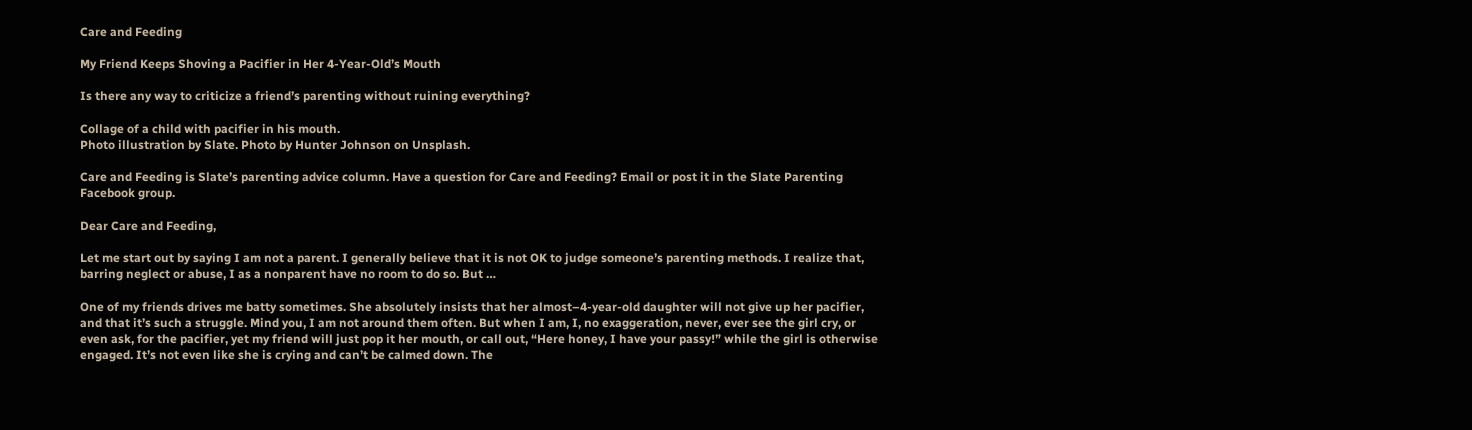Care and Feeding

My Friend Keeps Shoving a Pacifier in Her 4-Year-Old’s Mouth

Is there any way to criticize a friend’s parenting without ruining everything?

Collage of a child with pacifier in his mouth.
Photo illustration by Slate. Photo by Hunter Johnson on Unsplash.

Care and Feeding is Slate’s parenting advice column. Have a question for Care and Feeding? Email or post it in the Slate Parenting Facebook group.

Dear Care and Feeding,

Let me start out by saying I am not a parent. I generally believe that it is not OK to judge someone’s parenting methods. I realize that, barring neglect or abuse, I as a nonparent have no room to do so. But …

One of my friends drives me batty sometimes. She absolutely insists that her almost–4-year-old daughter will not give up her pacifier, and that it’s such a struggle. Mind you, I am not around them often. But when I am, I, no exaggeration, never, ever see the girl cry, or even ask, for the pacifier, yet my friend will just pop it her mouth, or call out, “Here honey, I have your passy!” while the girl is otherwise engaged. It’s not even like she is crying and can’t be calmed down. The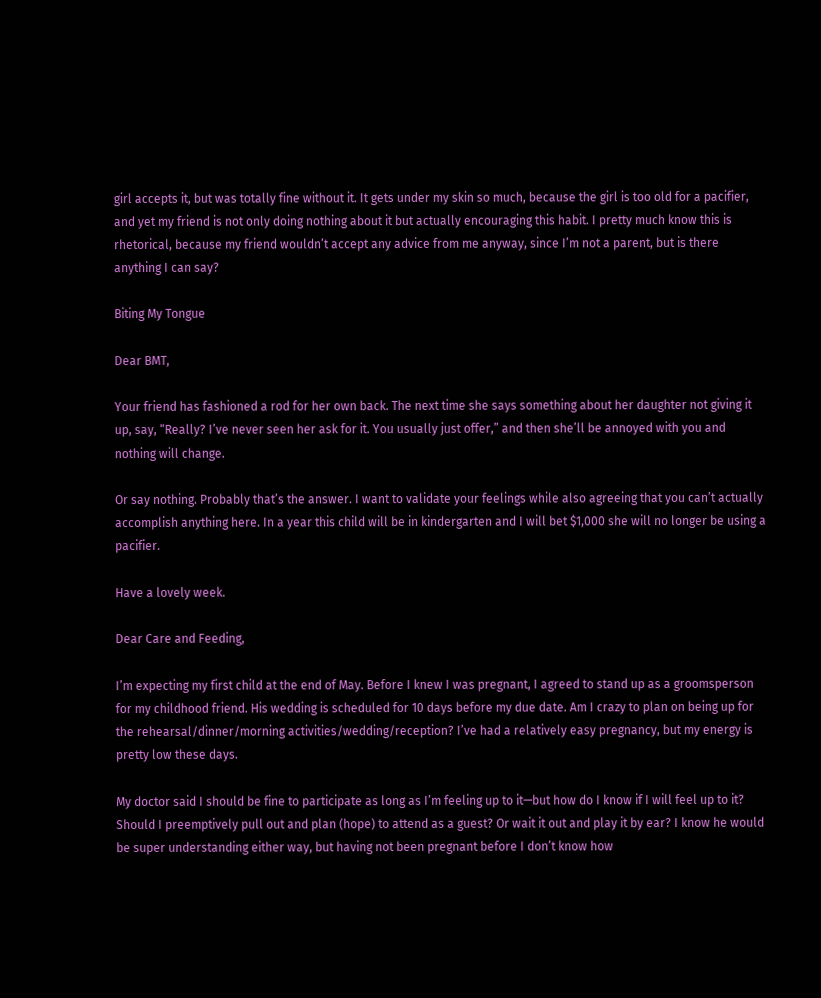girl accepts it, but was totally fine without it. It gets under my skin so much, because the girl is too old for a pacifier, and yet my friend is not only doing nothing about it but actually encouraging this habit. I pretty much know this is rhetorical, because my friend wouldn’t accept any advice from me anyway, since I’m not a parent, but is there anything I can say?

Biting My Tongue

Dear BMT,

Your friend has fashioned a rod for her own back. The next time she says something about her daughter not giving it up, say, “Really? I’ve never seen her ask for it. You usually just offer,” and then she’ll be annoyed with you and nothing will change.

Or say nothing. Probably that’s the answer. I want to validate your feelings while also agreeing that you can’t actually accomplish anything here. In a year this child will be in kindergarten and I will bet $1,000 she will no longer be using a pacifier.

Have a lovely week.

Dear Care and Feeding,

I’m expecting my first child at the end of May. Before I knew I was pregnant, I agreed to stand up as a groomsperson for my childhood friend. His wedding is scheduled for 10 days before my due date. Am I crazy to plan on being up for the rehearsal/dinner/morning activities/wedding/reception? I’ve had a relatively easy pregnancy, but my energy is pretty low these days.

My doctor said I should be fine to participate as long as I’m feeling up to it—but how do I know if I will feel up to it? Should I preemptively pull out and plan (hope) to attend as a guest? Or wait it out and play it by ear? I know he would be super understanding either way, but having not been pregnant before I don’t know how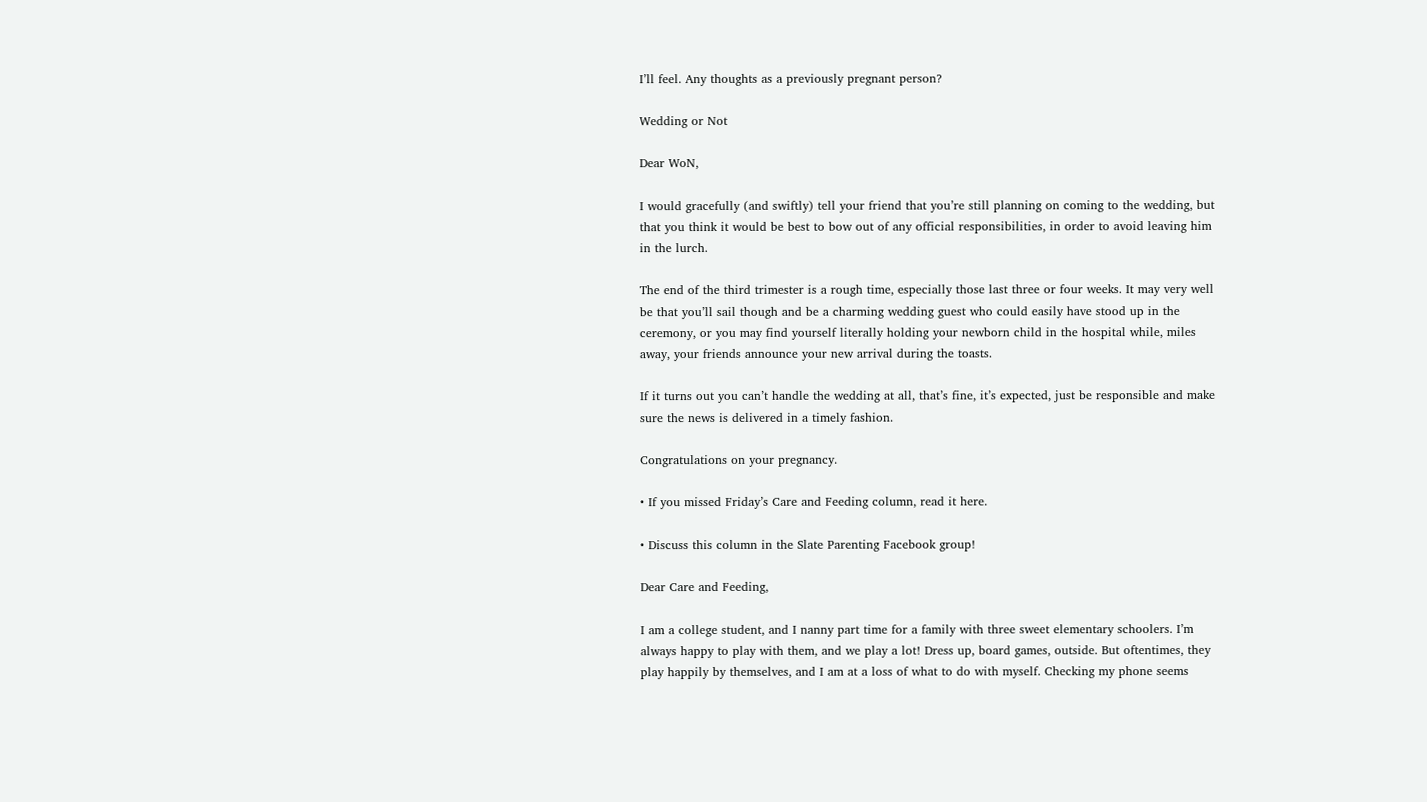I’ll feel. Any thoughts as a previously pregnant person?

Wedding or Not

Dear WoN,

I would gracefully (and swiftly) tell your friend that you’re still planning on coming to the wedding, but that you think it would be best to bow out of any official responsibilities, in order to avoid leaving him in the lurch.

The end of the third trimester is a rough time, especially those last three or four weeks. It may very well be that you’ll sail though and be a charming wedding guest who could easily have stood up in the ceremony, or you may find yourself literally holding your newborn child in the hospital while, miles away, your friends announce your new arrival during the toasts.

If it turns out you can’t handle the wedding at all, that’s fine, it’s expected, just be responsible and make sure the news is delivered in a timely fashion.

Congratulations on your pregnancy.

• If you missed Friday’s Care and Feeding column, read it here.

• Discuss this column in the Slate Parenting Facebook group!

Dear Care and Feeding,

I am a college student, and I nanny part time for a family with three sweet elementary schoolers. I’m always happy to play with them, and we play a lot! Dress up, board games, outside. But oftentimes, they play happily by themselves, and I am at a loss of what to do with myself. Checking my phone seems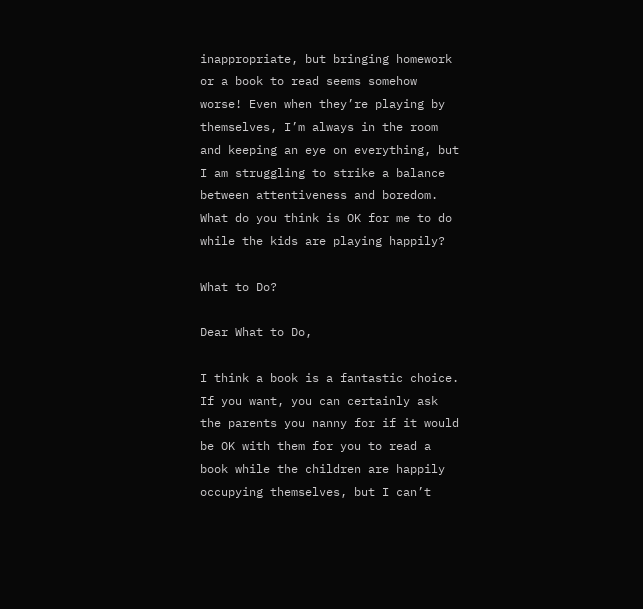inappropriate, but bringing homework or a book to read seems somehow worse! Even when they’re playing by themselves, I’m always in the room and keeping an eye on everything, but I am struggling to strike a balance between attentiveness and boredom. What do you think is OK for me to do while the kids are playing happily?

What to Do?

Dear What to Do,

I think a book is a fantastic choice. If you want, you can certainly ask the parents you nanny for if it would be OK with them for you to read a book while the children are happily occupying themselves, but I can’t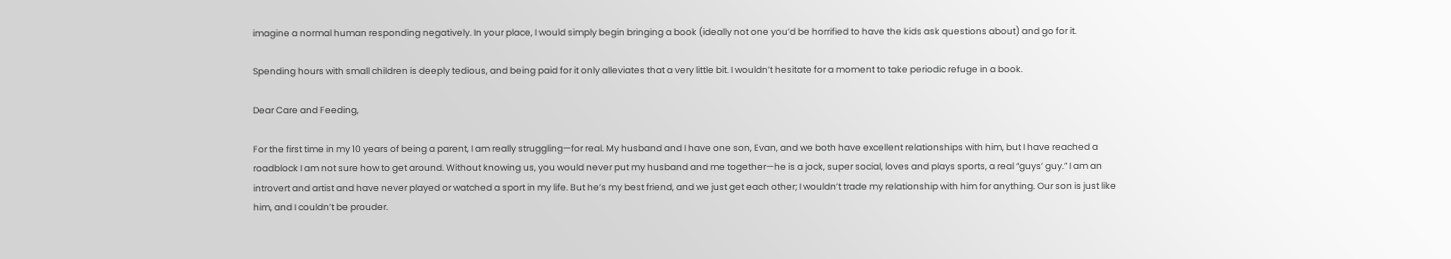imagine a normal human responding negatively. In your place, I would simply begin bringing a book (ideally not one you’d be horrified to have the kids ask questions about) and go for it.

Spending hours with small children is deeply tedious, and being paid for it only alleviates that a very little bit. I wouldn’t hesitate for a moment to take periodic refuge in a book.

Dear Care and Feeding,

For the first time in my 10 years of being a parent, I am really struggling—for real. My husband and I have one son, Evan, and we both have excellent relationships with him, but I have reached a roadblock I am not sure how to get around. Without knowing us, you would never put my husband and me together—he is a jock, super social, loves and plays sports, a real “guys’ guy.” I am an introvert and artist and have never played or watched a sport in my life. But he’s my best friend, and we just get each other; I wouldn’t trade my relationship with him for anything. Our son is just like him, and I couldn’t be prouder.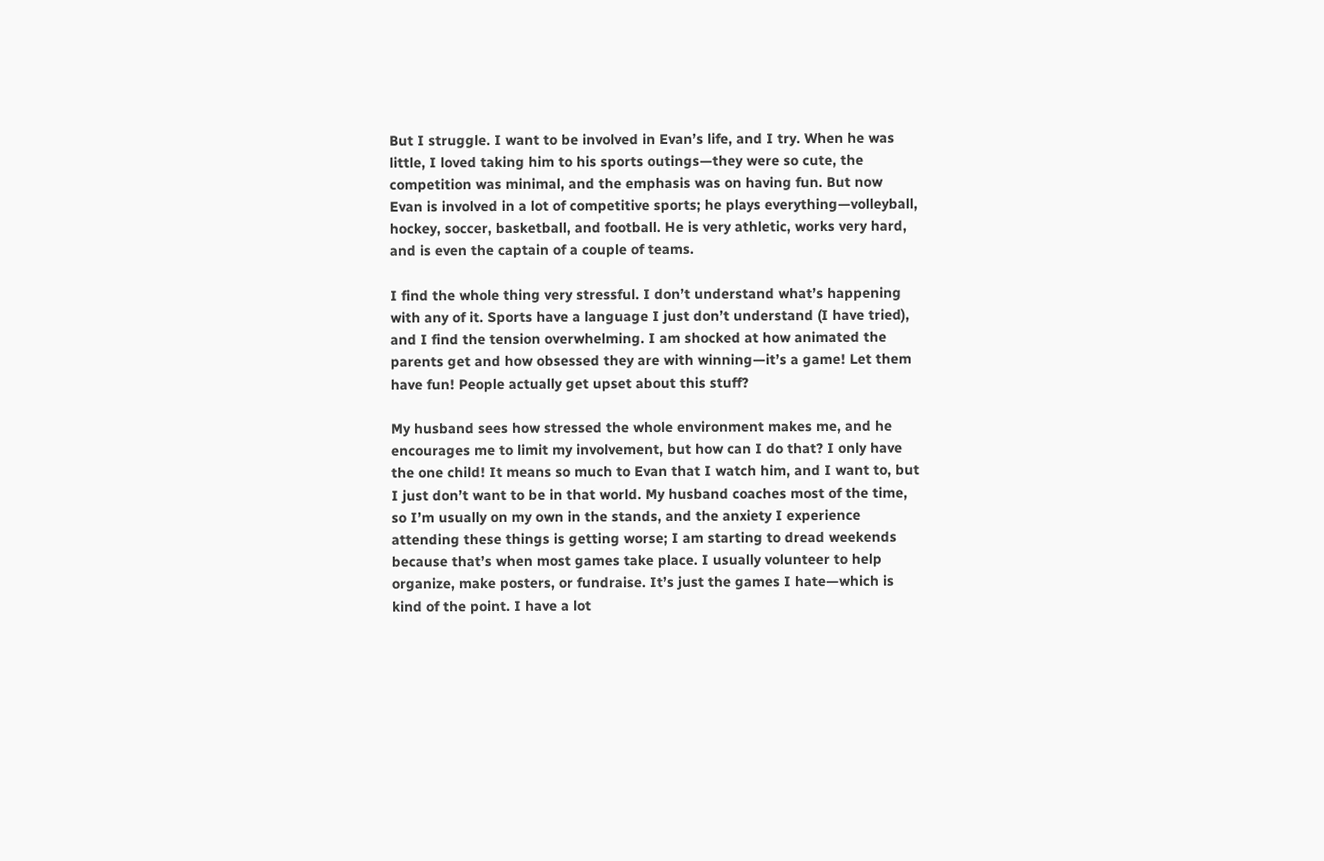But I struggle. I want to be involved in Evan’s life, and I try. When he was little, I loved taking him to his sports outings—they were so cute, the competition was minimal, and the emphasis was on having fun. But now Evan is involved in a lot of competitive sports; he plays everything—volleyball, hockey, soccer, basketball, and football. He is very athletic, works very hard, and is even the captain of a couple of teams.

I find the whole thing very stressful. I don’t understand what’s happening with any of it. Sports have a language I just don’t understand (I have tried), and I find the tension overwhelming. I am shocked at how animated the parents get and how obsessed they are with winning—it’s a game! Let them have fun! People actually get upset about this stuff?

My husband sees how stressed the whole environment makes me, and he encourages me to limit my involvement, but how can I do that? I only have the one child! It means so much to Evan that I watch him, and I want to, but I just don’t want to be in that world. My husband coaches most of the time, so I’m usually on my own in the stands, and the anxiety I experience attending these things is getting worse; I am starting to dread weekends because that’s when most games take place. I usually volunteer to help organize, make posters, or fundraise. It’s just the games I hate—which is kind of the point. I have a lot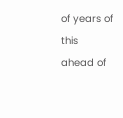of years of this ahead of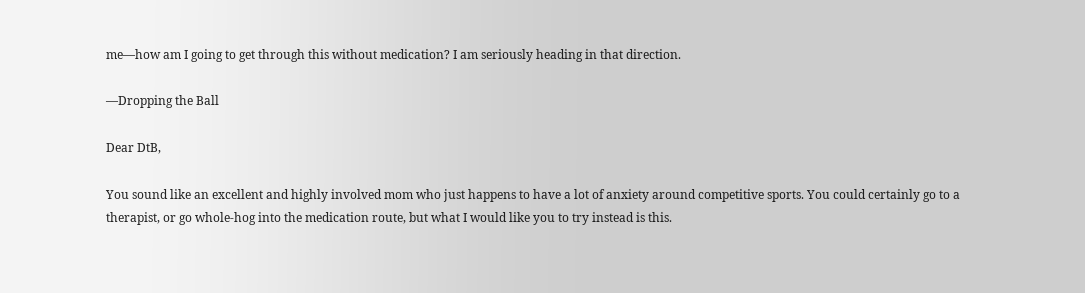me—how am I going to get through this without medication? I am seriously heading in that direction.

—Dropping the Ball

Dear DtB,

You sound like an excellent and highly involved mom who just happens to have a lot of anxiety around competitive sports. You could certainly go to a therapist, or go whole-hog into the medication route, but what I would like you to try instead is this.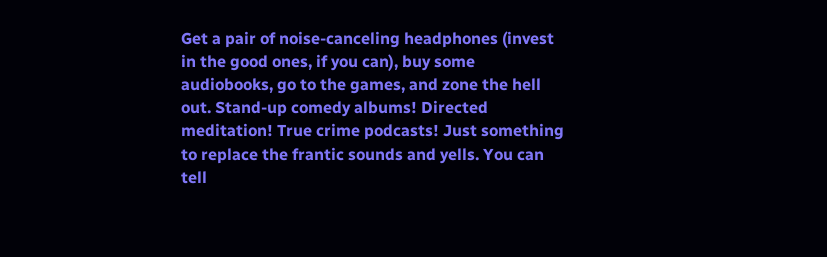Get a pair of noise-canceling headphones (invest in the good ones, if you can), buy some audiobooks, go to the games, and zone the hell out. Stand-up comedy albums! Directed meditation! True crime podcasts! Just something to replace the frantic sounds and yells. You can tell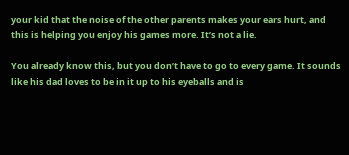your kid that the noise of the other parents makes your ears hurt, and this is helping you enjoy his games more. It’s not a lie.

You already know this, but you don’t have to go to every game. It sounds like his dad loves to be in it up to his eyeballs and is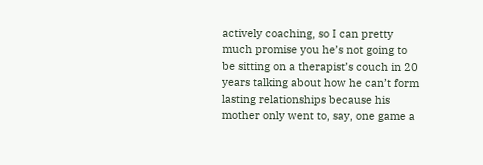actively coaching, so I can pretty much promise you he’s not going to be sitting on a therapist’s couch in 20 years talking about how he can’t form lasting relationships because his mother only went to, say, one game a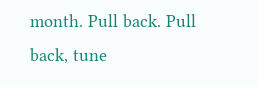month. Pull back. Pull back, tune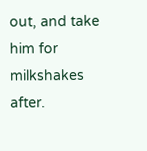out, and take him for milkshakes after.